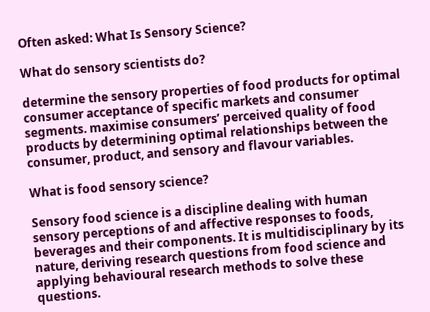Often asked: What Is Sensory Science?

What do sensory scientists do?

determine the sensory properties of food products for optimal consumer acceptance of specific markets and consumer segments. maximise consumers’ perceived quality of food products by determining optimal relationships between the consumer, product, and sensory and flavour variables.

What is food sensory science?

Sensory food science is a discipline dealing with human sensory perceptions of and affective responses to foods, beverages and their components. It is multidisciplinary by its nature, deriving research questions from food science and applying behavioural research methods to solve these questions.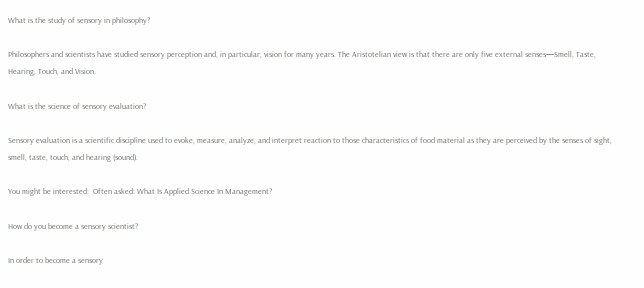What is the study of sensory in philosophy?

Philosophers and scientists have studied sensory perception and, in particular, vision for many years. The Aristotelian view is that there are only five external senses—Smell, Taste, Hearing, Touch, and Vision.

What is the science of sensory evaluation?

Sensory evaluation is a scientific discipline used to evoke, measure, analyze, and interpret reaction to those characteristics of food material as they are perceived by the senses of sight, smell, taste, touch, and hearing (sound).

You might be interested:  Often asked: What Is Applied Science In Management?

How do you become a sensory scientist?

In order to become a sensory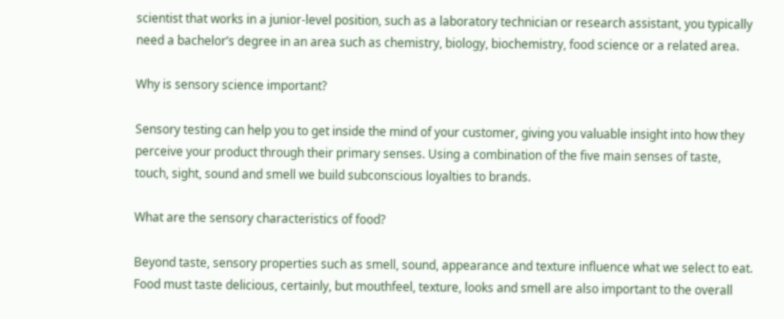scientist that works in a junior-level position, such as a laboratory technician or research assistant, you typically need a bachelor’s degree in an area such as chemistry, biology, biochemistry, food science or a related area.

Why is sensory science important?

Sensory testing can help you to get inside the mind of your customer, giving you valuable insight into how they perceive your product through their primary senses. Using a combination of the five main senses of taste, touch, sight, sound and smell we build subconscious loyalties to brands.

What are the sensory characteristics of food?

Beyond taste, sensory properties such as smell, sound, appearance and texture influence what we select to eat. Food must taste delicious, certainly, but mouthfeel, texture, looks and smell are also important to the overall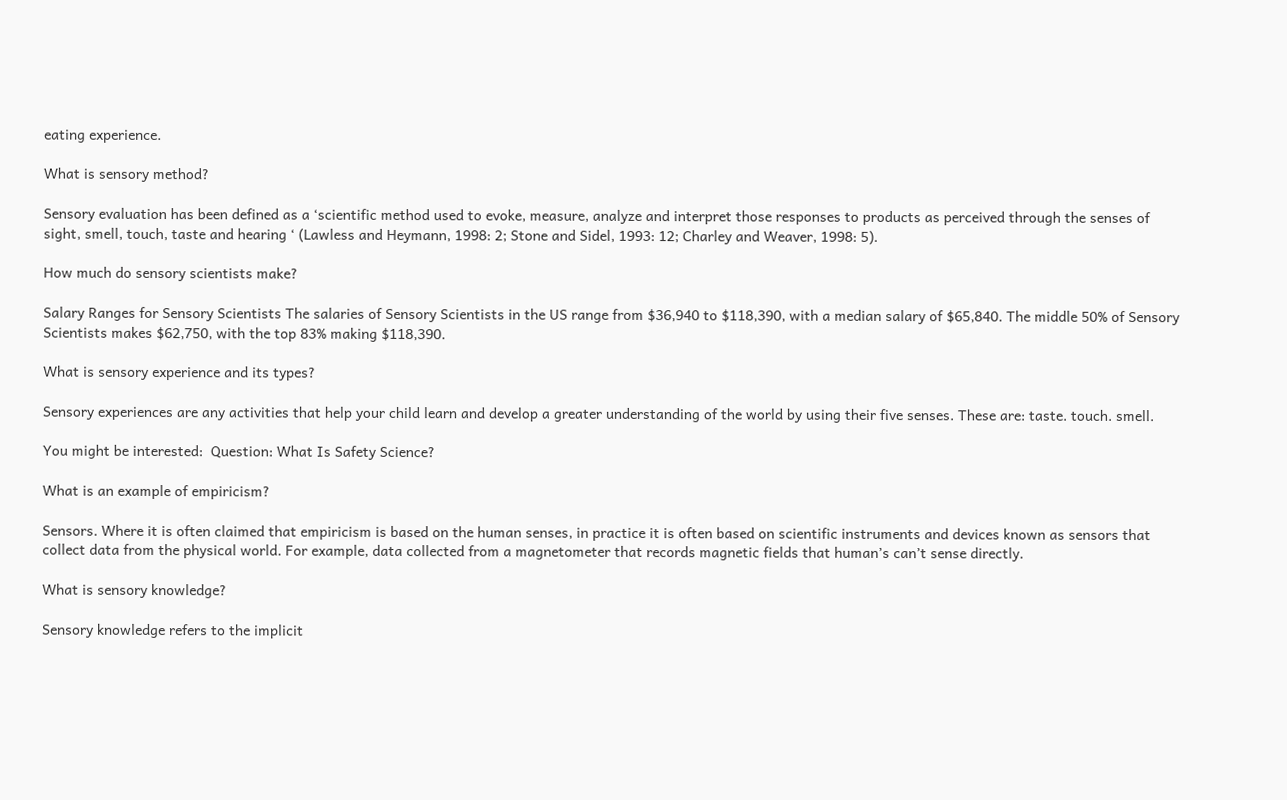eating experience.

What is sensory method?

Sensory evaluation has been defined as a ‘scientific method used to evoke, measure, analyze and interpret those responses to products as perceived through the senses of sight, smell, touch, taste and hearing ‘ (Lawless and Heymann, 1998: 2; Stone and Sidel, 1993: 12; Charley and Weaver, 1998: 5).

How much do sensory scientists make?

Salary Ranges for Sensory Scientists The salaries of Sensory Scientists in the US range from $36,940 to $118,390, with a median salary of $65,840. The middle 50% of Sensory Scientists makes $62,750, with the top 83% making $118,390.

What is sensory experience and its types?

Sensory experiences are any activities that help your child learn and develop a greater understanding of the world by using their five senses. These are: taste. touch. smell.

You might be interested:  Question: What Is Safety Science?

What is an example of empiricism?

Sensors. Where it is often claimed that empiricism is based on the human senses, in practice it is often based on scientific instruments and devices known as sensors that collect data from the physical world. For example, data collected from a magnetometer that records magnetic fields that human’s can’t sense directly.

What is sensory knowledge?

Sensory knowledge refers to the implicit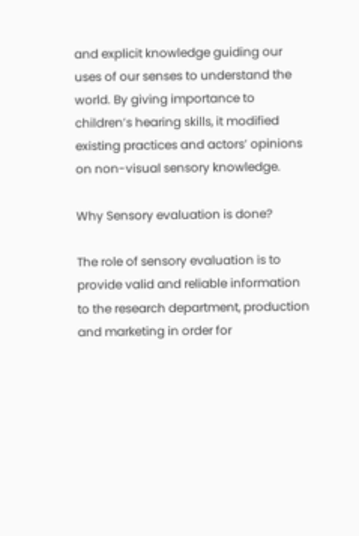and explicit knowledge guiding our uses of our senses to understand the world. By giving importance to children’s hearing skills, it modified existing practices and actors’ opinions on non-visual sensory knowledge.

Why Sensory evaluation is done?

The role of sensory evaluation is to provide valid and reliable information to the research department, production and marketing in order for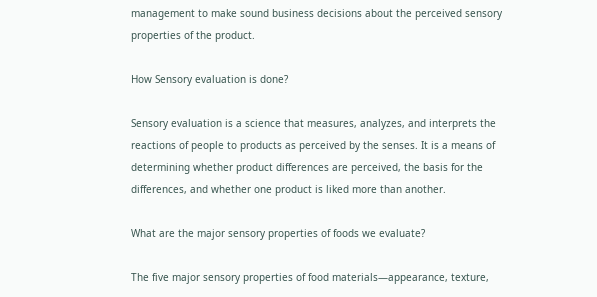management to make sound business decisions about the perceived sensory properties of the product.

How Sensory evaluation is done?

Sensory evaluation is a science that measures, analyzes, and interprets the reactions of people to products as perceived by the senses. It is a means of determining whether product differences are perceived, the basis for the differences, and whether one product is liked more than another.

What are the major sensory properties of foods we evaluate?

The five major sensory properties of food materials—appearance, texture,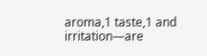aroma,1 taste,1 and irritation—are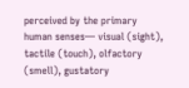perceived by the primary human senses— visual (sight), tactile (touch), olfactory (smell), gustatory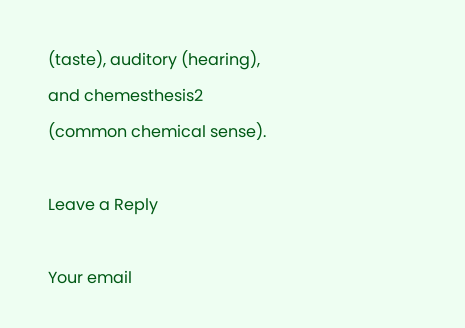(taste), auditory (hearing), and chemesthesis2 (common chemical sense).

Leave a Reply

Your email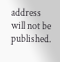address will not be published.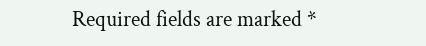Required fields are marked *